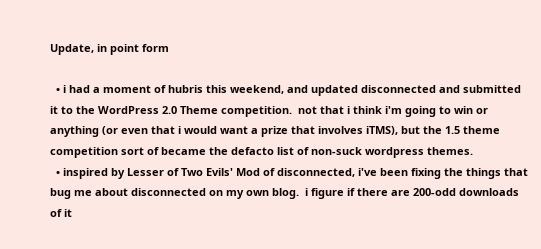Update, in point form

  • i had a moment of hubris this weekend, and updated disconnected and submitted it to the WordPress 2.0 Theme competition.  not that i think i'm going to win or anything (or even that i would want a prize that involves iTMS), but the 1.5 theme competition sort of became the defacto list of non-suck wordpress themes.
  • inspired by Lesser of Two Evils' Mod of disconnected, i've been fixing the things that bug me about disconnected on my own blog.  i figure if there are 200-odd downloads of it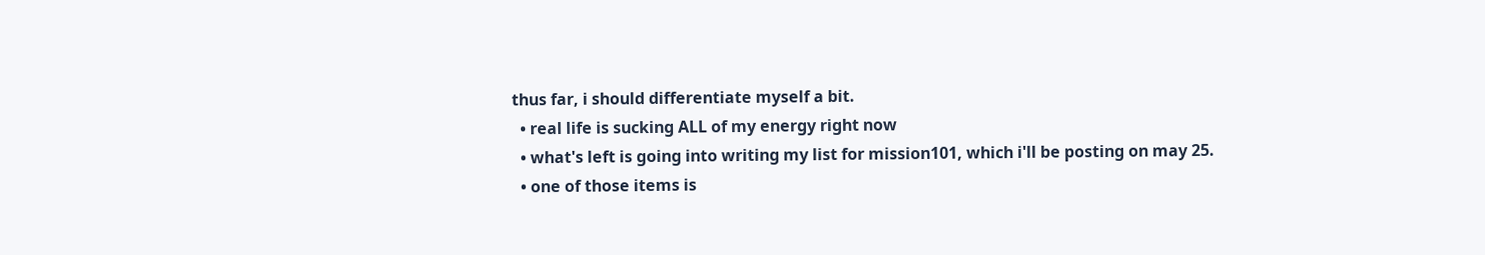thus far, i should differentiate myself a bit.
  • real life is sucking ALL of my energy right now
  • what's left is going into writing my list for mission101, which i'll be posting on may 25.
  • one of those items is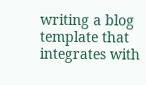writing a blog template that integrates with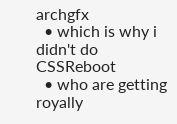archgfx
  • which is why i didn't do CSSReboot
  • who are getting royally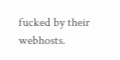fucked by their webhosts.